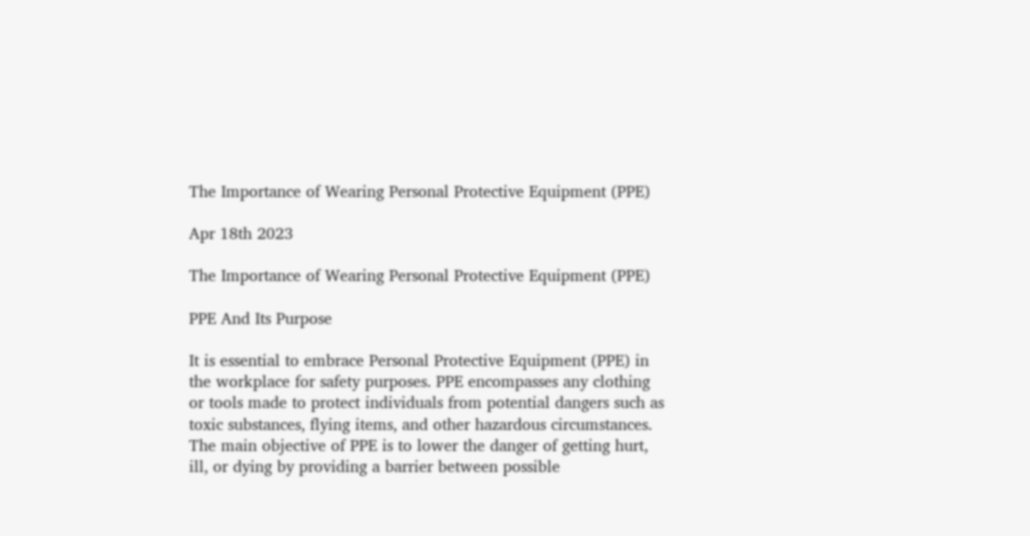The Importance of Wearing Personal Protective Equipment (PPE)

Apr 18th 2023

The Importance of Wearing Personal Protective Equipment (PPE)

PPE And Its Purpose

It is essential to embrace Personal Protective Equipment (PPE) in the workplace for safety purposes. PPE encompasses any clothing or tools made to protect individuals from potential dangers such as toxic substances, flying items, and other hazardous circumstances. The main objective of PPE is to lower the danger of getting hurt, ill, or dying by providing a barrier between possible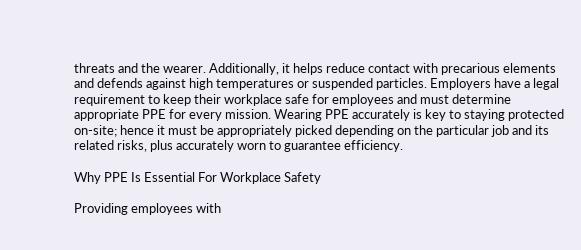threats and the wearer. Additionally, it helps reduce contact with precarious elements and defends against high temperatures or suspended particles. Employers have a legal requirement to keep their workplace safe for employees and must determine appropriate PPE for every mission. Wearing PPE accurately is key to staying protected on-site; hence it must be appropriately picked depending on the particular job and its related risks, plus accurately worn to guarantee efficiency.

Why PPE Is Essential For Workplace Safety

Providing employees with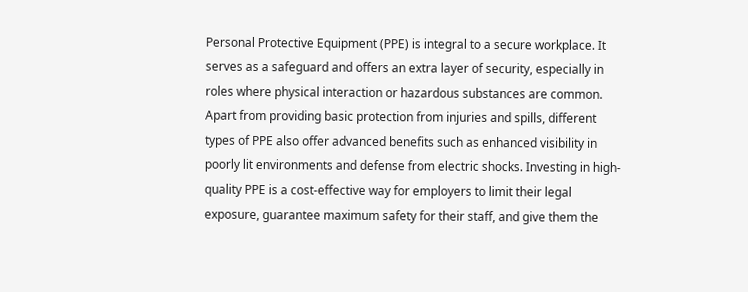Personal Protective Equipment (PPE) is integral to a secure workplace. It serves as a safeguard and offers an extra layer of security, especially in roles where physical interaction or hazardous substances are common. Apart from providing basic protection from injuries and spills, different types of PPE also offer advanced benefits such as enhanced visibility in poorly lit environments and defense from electric shocks. Investing in high-quality PPE is a cost-effective way for employers to limit their legal exposure, guarantee maximum safety for their staff, and give them the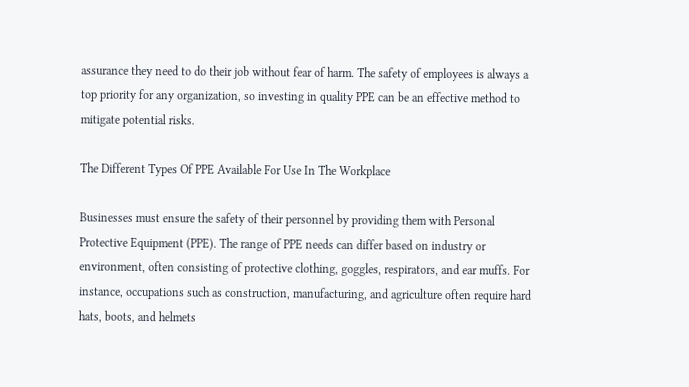assurance they need to do their job without fear of harm. The safety of employees is always a top priority for any organization, so investing in quality PPE can be an effective method to mitigate potential risks.

The Different Types Of PPE Available For Use In The Workplace

Businesses must ensure the safety of their personnel by providing them with Personal Protective Equipment (PPE). The range of PPE needs can differ based on industry or environment, often consisting of protective clothing, goggles, respirators, and ear muffs. For instance, occupations such as construction, manufacturing, and agriculture often require hard hats, boots, and helmets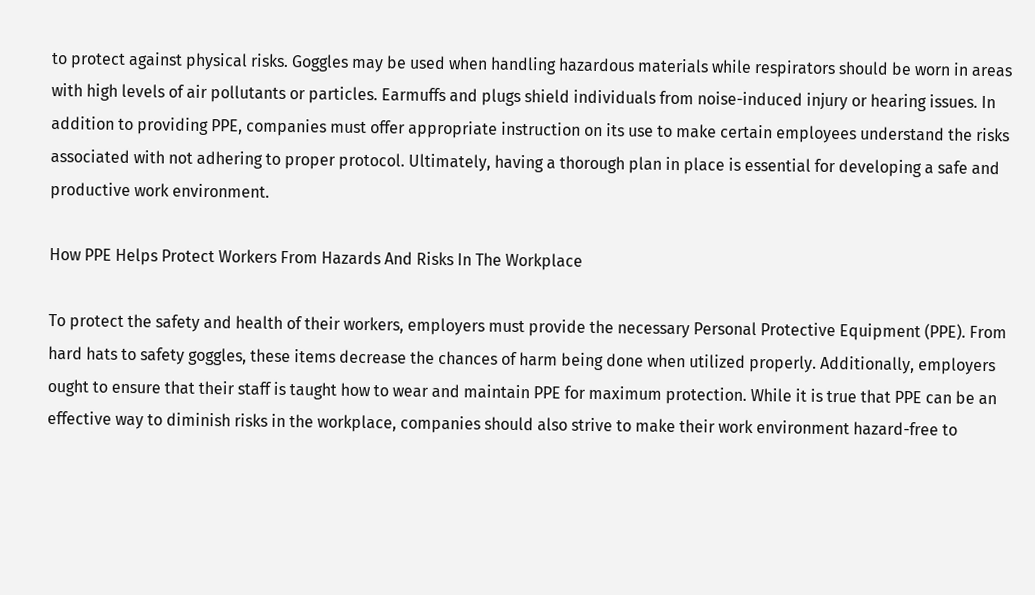to protect against physical risks. Goggles may be used when handling hazardous materials while respirators should be worn in areas with high levels of air pollutants or particles. Earmuffs and plugs shield individuals from noise-induced injury or hearing issues. In addition to providing PPE, companies must offer appropriate instruction on its use to make certain employees understand the risks associated with not adhering to proper protocol. Ultimately, having a thorough plan in place is essential for developing a safe and productive work environment.

How PPE Helps Protect Workers From Hazards And Risks In The Workplace

To protect the safety and health of their workers, employers must provide the necessary Personal Protective Equipment (PPE). From hard hats to safety goggles, these items decrease the chances of harm being done when utilized properly. Additionally, employers ought to ensure that their staff is taught how to wear and maintain PPE for maximum protection. While it is true that PPE can be an effective way to diminish risks in the workplace, companies should also strive to make their work environment hazard-free to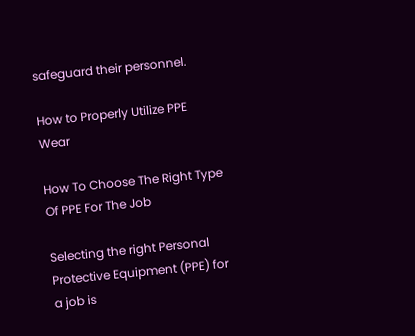safeguard their personnel.

How to Properly Utilize PPE Wear

How To Choose The Right Type Of PPE For The Job

Selecting the right Personal Protective Equipment (PPE) for a job is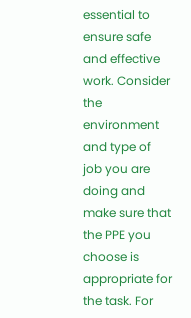essential to ensure safe and effective work. Consider the environment and type of job you are doing and make sure that the PPE you choose is appropriate for the task. For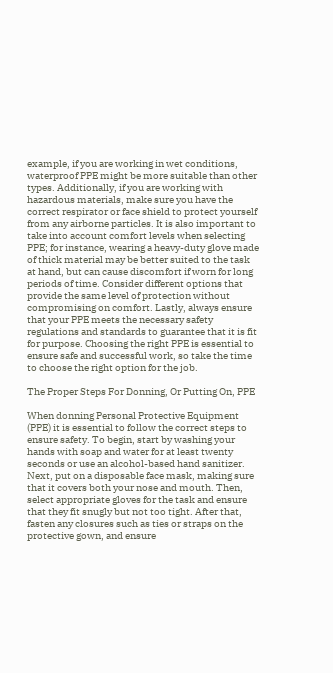example, if you are working in wet conditions, waterproof PPE might be more suitable than other types. Additionally, if you are working with hazardous materials, make sure you have the correct respirator or face shield to protect yourself from any airborne particles. It is also important to take into account comfort levels when selecting PPE; for instance, wearing a heavy-duty glove made of thick material may be better suited to the task at hand, but can cause discomfort if worn for long periods of time. Consider different options that provide the same level of protection without compromising on comfort. Lastly, always ensure that your PPE meets the necessary safety regulations and standards to guarantee that it is fit for purpose. Choosing the right PPE is essential to ensure safe and successful work, so take the time to choose the right option for the job.

The Proper Steps For Donning, Or Putting On, PPE

When donning Personal Protective Equipment (PPE) it is essential to follow the correct steps to ensure safety. To begin, start by washing your hands with soap and water for at least twenty seconds or use an alcohol-based hand sanitizer. Next, put on a disposable face mask, making sure that it covers both your nose and mouth. Then, select appropriate gloves for the task and ensure that they fit snugly but not too tight. After that, fasten any closures such as ties or straps on the protective gown, and ensure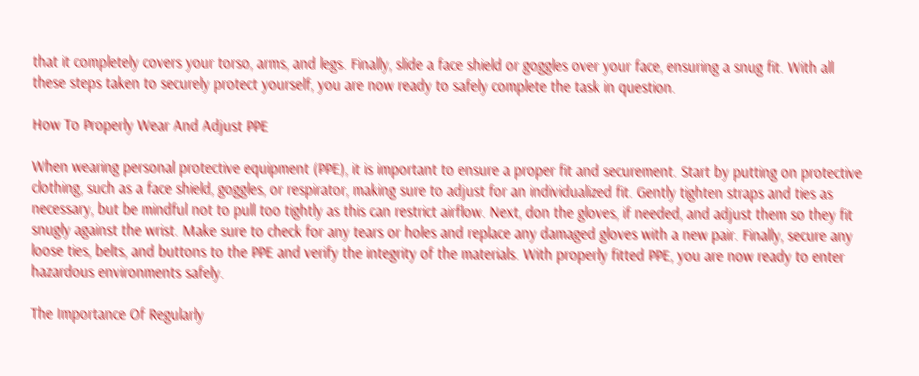that it completely covers your torso, arms, and legs. Finally, slide a face shield or goggles over your face, ensuring a snug fit. With all these steps taken to securely protect yourself, you are now ready to safely complete the task in question.

How To Properly Wear And Adjust PPE

When wearing personal protective equipment (PPE), it is important to ensure a proper fit and securement. Start by putting on protective clothing, such as a face shield, goggles, or respirator, making sure to adjust for an individualized fit. Gently tighten straps and ties as necessary, but be mindful not to pull too tightly as this can restrict airflow. Next, don the gloves, if needed, and adjust them so they fit snugly against the wrist. Make sure to check for any tears or holes and replace any damaged gloves with a new pair. Finally, secure any loose ties, belts, and buttons to the PPE and verify the integrity of the materials. With properly fitted PPE, you are now ready to enter hazardous environments safely.

The Importance Of Regularly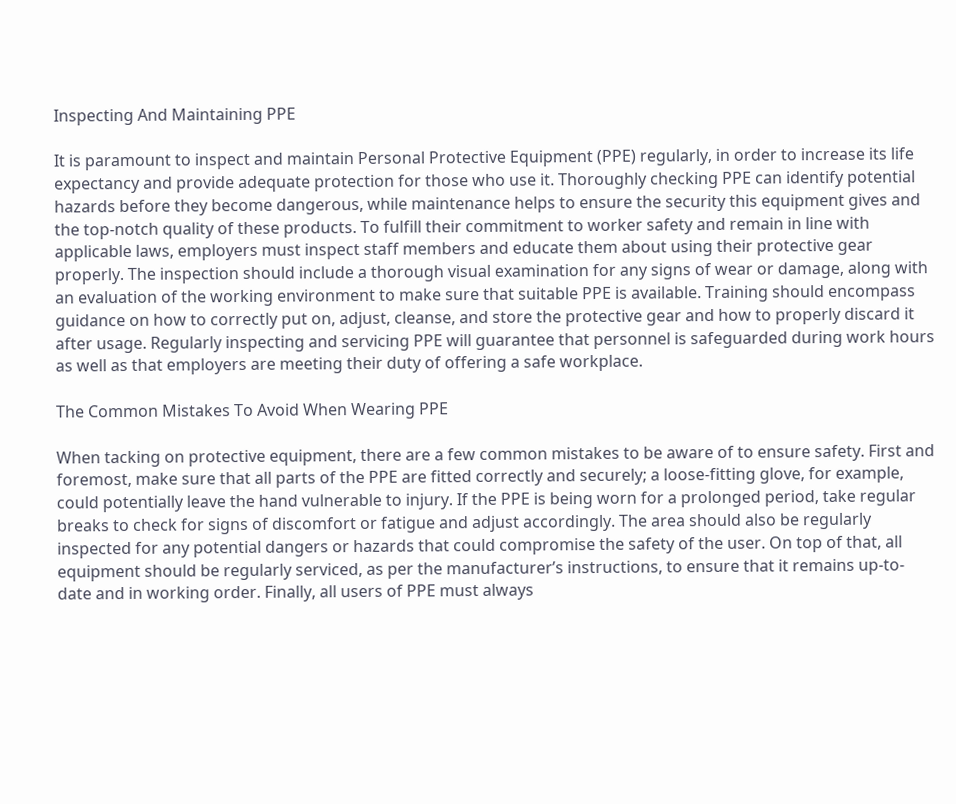Inspecting And Maintaining PPE

It is paramount to inspect and maintain Personal Protective Equipment (PPE) regularly, in order to increase its life expectancy and provide adequate protection for those who use it. Thoroughly checking PPE can identify potential hazards before they become dangerous, while maintenance helps to ensure the security this equipment gives and the top-notch quality of these products. To fulfill their commitment to worker safety and remain in line with applicable laws, employers must inspect staff members and educate them about using their protective gear properly. The inspection should include a thorough visual examination for any signs of wear or damage, along with an evaluation of the working environment to make sure that suitable PPE is available. Training should encompass guidance on how to correctly put on, adjust, cleanse, and store the protective gear and how to properly discard it after usage. Regularly inspecting and servicing PPE will guarantee that personnel is safeguarded during work hours as well as that employers are meeting their duty of offering a safe workplace.

The Common Mistakes To Avoid When Wearing PPE

When tacking on protective equipment, there are a few common mistakes to be aware of to ensure safety. First and foremost, make sure that all parts of the PPE are fitted correctly and securely; a loose-fitting glove, for example, could potentially leave the hand vulnerable to injury. If the PPE is being worn for a prolonged period, take regular breaks to check for signs of discomfort or fatigue and adjust accordingly. The area should also be regularly inspected for any potential dangers or hazards that could compromise the safety of the user. On top of that, all equipment should be regularly serviced, as per the manufacturer’s instructions, to ensure that it remains up-to-date and in working order. Finally, all users of PPE must always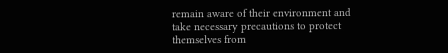remain aware of their environment and take necessary precautions to protect themselves from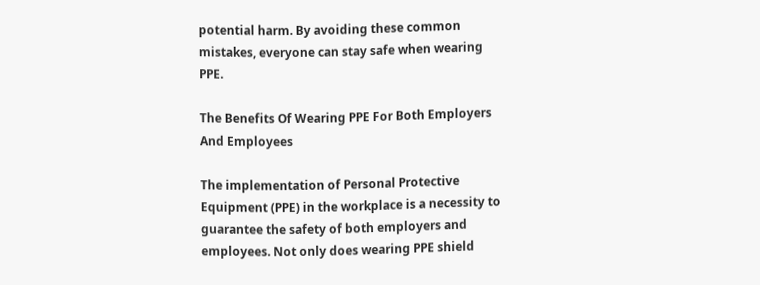potential harm. By avoiding these common mistakes, everyone can stay safe when wearing PPE.

The Benefits Of Wearing PPE For Both Employers And Employees

The implementation of Personal Protective Equipment (PPE) in the workplace is a necessity to guarantee the safety of both employers and employees. Not only does wearing PPE shield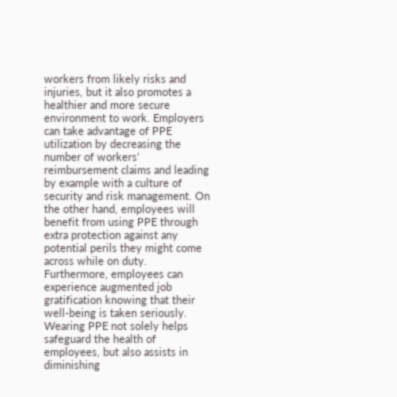workers from likely risks and injuries, but it also promotes a healthier and more secure environment to work. Employers can take advantage of PPE utilization by decreasing the number of workers’ reimbursement claims and leading by example with a culture of security and risk management. On the other hand, employees will benefit from using PPE through extra protection against any potential perils they might come across while on duty. Furthermore, employees can experience augmented job gratification knowing that their well-being is taken seriously. Wearing PPE not solely helps safeguard the health of employees, but also assists in diminishing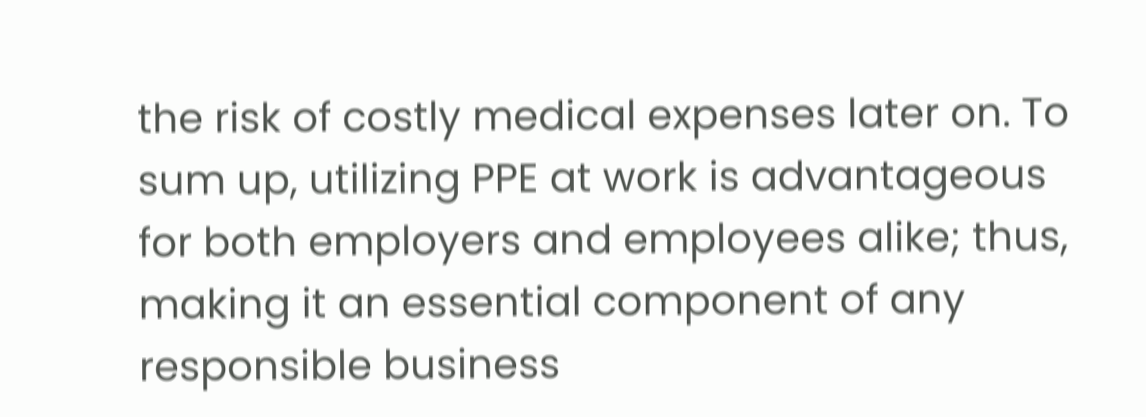the risk of costly medical expenses later on. To sum up, utilizing PPE at work is advantageous for both employers and employees alike; thus, making it an essential component of any responsible business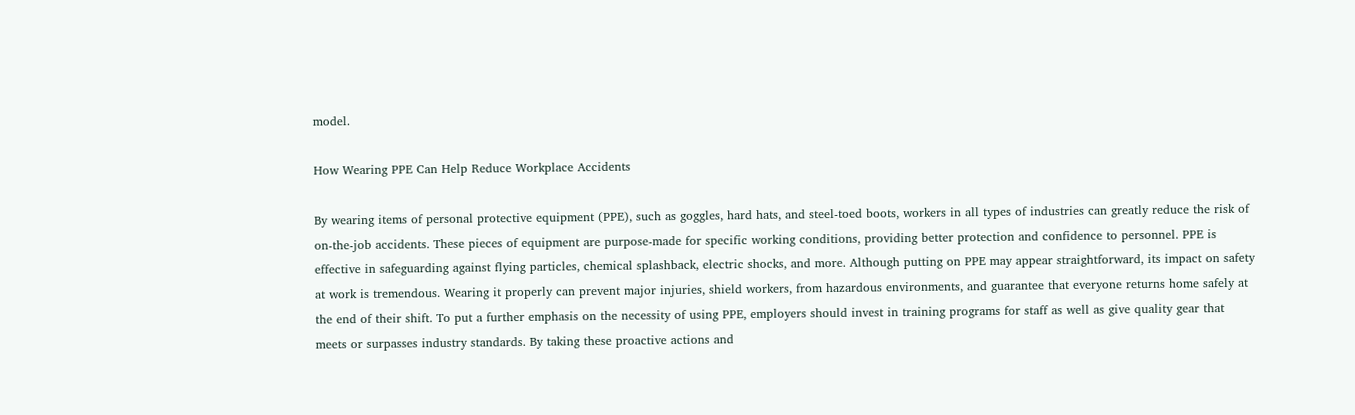model.

How Wearing PPE Can Help Reduce Workplace Accidents

By wearing items of personal protective equipment (PPE), such as goggles, hard hats, and steel-toed boots, workers in all types of industries can greatly reduce the risk of on-the-job accidents. These pieces of equipment are purpose-made for specific working conditions, providing better protection and confidence to personnel. PPE is effective in safeguarding against flying particles, chemical splashback, electric shocks, and more. Although putting on PPE may appear straightforward, its impact on safety at work is tremendous. Wearing it properly can prevent major injuries, shield workers, from hazardous environments, and guarantee that everyone returns home safely at the end of their shift. To put a further emphasis on the necessity of using PPE, employers should invest in training programs for staff as well as give quality gear that meets or surpasses industry standards. By taking these proactive actions and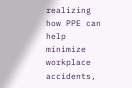realizing how PPE can help minimize workplace accidents,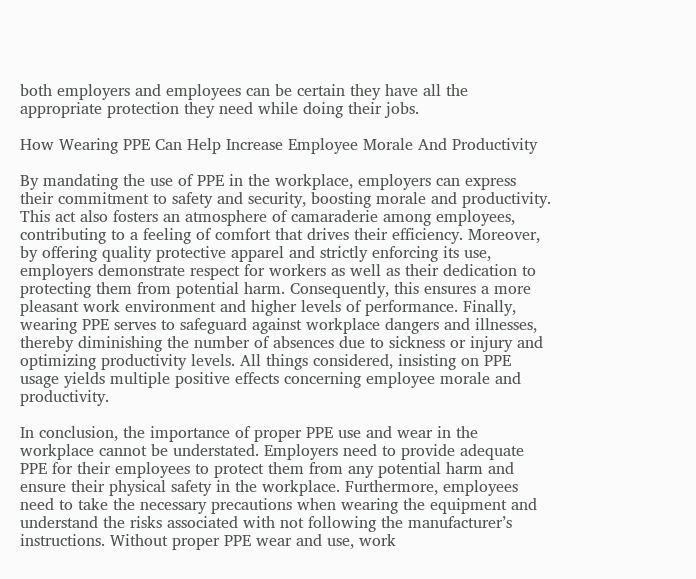both employers and employees can be certain they have all the appropriate protection they need while doing their jobs.

How Wearing PPE Can Help Increase Employee Morale And Productivity

By mandating the use of PPE in the workplace, employers can express their commitment to safety and security, boosting morale and productivity. This act also fosters an atmosphere of camaraderie among employees, contributing to a feeling of comfort that drives their efficiency. Moreover, by offering quality protective apparel and strictly enforcing its use, employers demonstrate respect for workers as well as their dedication to protecting them from potential harm. Consequently, this ensures a more pleasant work environment and higher levels of performance. Finally, wearing PPE serves to safeguard against workplace dangers and illnesses, thereby diminishing the number of absences due to sickness or injury and optimizing productivity levels. All things considered, insisting on PPE usage yields multiple positive effects concerning employee morale and productivity.

In conclusion, the importance of proper PPE use and wear in the workplace cannot be understated. Employers need to provide adequate PPE for their employees to protect them from any potential harm and ensure their physical safety in the workplace. Furthermore, employees need to take the necessary precautions when wearing the equipment and understand the risks associated with not following the manufacturer’s instructions. Without proper PPE wear and use, work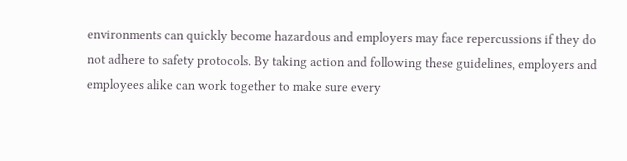environments can quickly become hazardous and employers may face repercussions if they do not adhere to safety protocols. By taking action and following these guidelines, employers and employees alike can work together to make sure every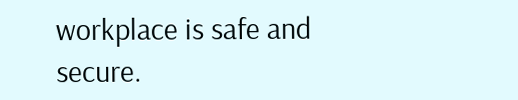workplace is safe and secure.